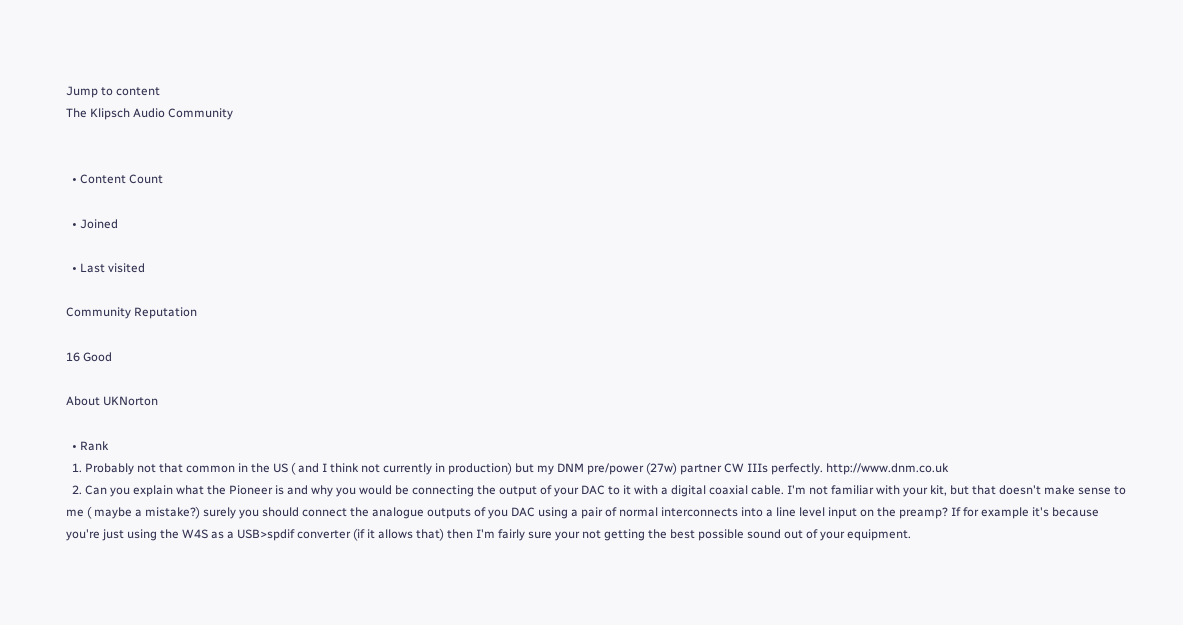Jump to content
The Klipsch Audio Community


  • Content Count

  • Joined

  • Last visited

Community Reputation

16 Good

About UKNorton

  • Rank
  1. Probably not that common in the US ( and I think not currently in production) but my DNM pre/power (27w) partner CW IIIs perfectly. http://www.dnm.co.uk
  2. Can you explain what the Pioneer is and why you would be connecting the output of your DAC to it with a digital coaxial cable. I'm not familiar with your kit, but that doesn't make sense to me ( maybe a mistake?) surely you should connect the analogue outputs of you DAC using a pair of normal interconnects into a line level input on the preamp? If for example it's because you're just using the W4S as a USB>spdif converter (if it allows that) then I'm fairly sure your not getting the best possible sound out of your equipment.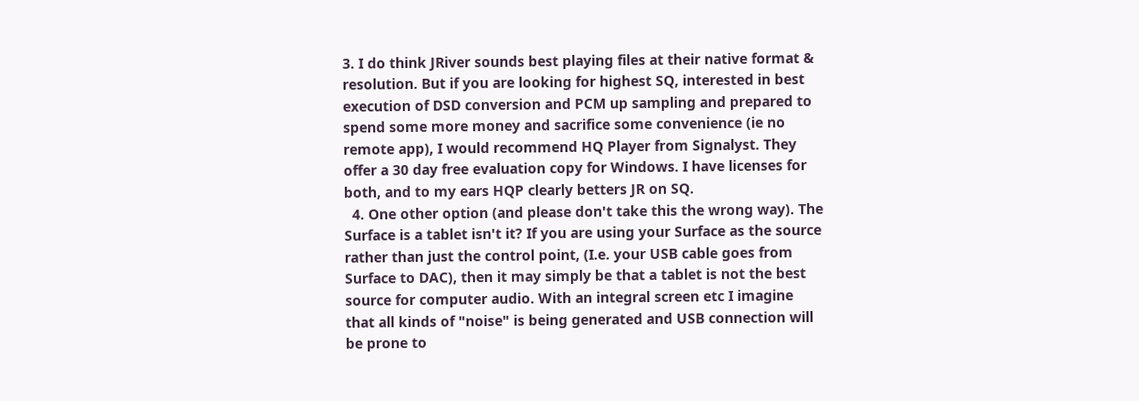3. I do think JRiver sounds best playing files at their native format & resolution. But if you are looking for highest SQ, interested in best execution of DSD conversion and PCM up sampling and prepared to spend some more money and sacrifice some convenience (ie no remote app), I would recommend HQ Player from Signalyst. They offer a 30 day free evaluation copy for Windows. I have licenses for both, and to my ears HQP clearly betters JR on SQ.
  4. One other option (and please don't take this the wrong way). The Surface is a tablet isn't it? If you are using your Surface as the source rather than just the control point, (I.e. your USB cable goes from Surface to DAC), then it may simply be that a tablet is not the best source for computer audio. With an integral screen etc I imagine that all kinds of "noise" is being generated and USB connection will be prone to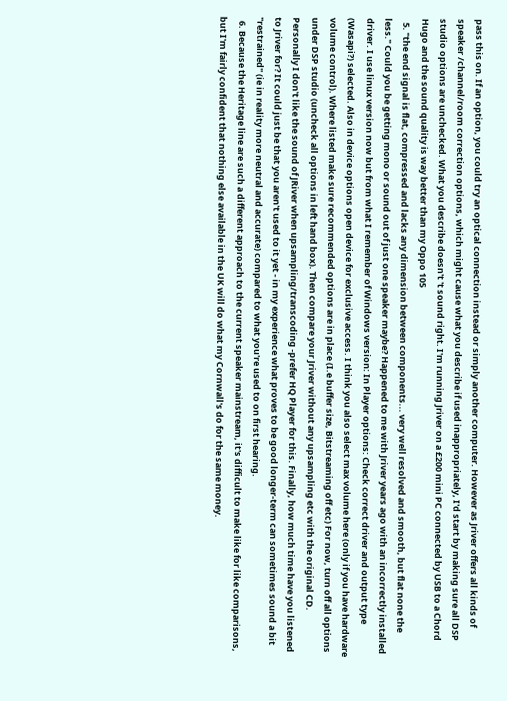pass this on. If an option, you could try an optical connection instead or simply another computer. However as Jriver offers all kinds of speaker /channel/room correction options, which might cause what you describe if used inappropriately, I'd start by making sure all DSP studio options are unchecked. What you describe doesn't 't sound right. I'm running Jriver on a £200 mini PC connected by USB to a Chord Hugo and the sound quality is way better than my Oppo 105
  5. "the end signal is flat, compressed and lacks any dimension between components... very well resolved and smooth, but flat none the less." Could you be getting mono or sound out of just one speaker maybe? Happened to me with Jriver years ago with an incorrectly installed driver. I use linux version now but from what I remember of Windows version: In Player options: Check correct driver and output type (Wasapi?) selected. Also in device options open device for exclusive access. I think you also select max volume here (only if you have hardware volume control). Where listed make sure recommended options are in place (I.e buffer size, Bitstreaming off etc) For now, turn off all options under DSP studio (uncheck all options in left hand box). Then compare your Jriver without any upsampling etc with the original CD. Personally I don't like the sound of JRiver when upsampling/transcoding -prefer HQ Player for this. Finally, how much time have you listened to Jriver for? It could just be that you aren't used to it yet - in my experience what proves to be good longer-term can sometimes sound a bit "restrained" (ie in reality more neutral and accurate) compared to what you're used to on first hearing.
  6. Because the Heritage line are such a different approach to the current speaker mainstream, it's difficult to make like for like comparisons, but I'm fairly confident that nothing else available in the UK will do what my Cornwall's do for the same money.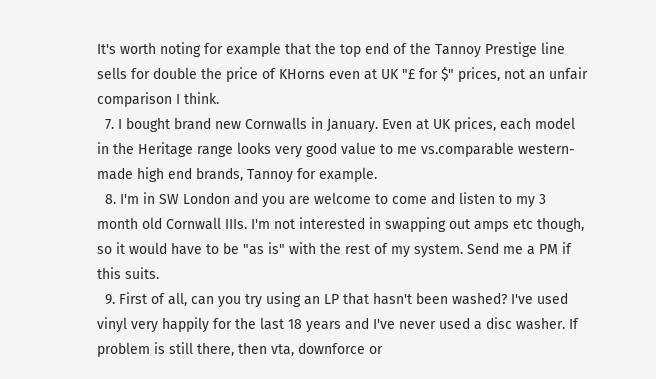It's worth noting for example that the top end of the Tannoy Prestige line sells for double the price of KHorns even at UK "£ for $" prices, not an unfair comparison I think.
  7. I bought brand new Cornwalls in January. Even at UK prices, each model in the Heritage range looks very good value to me vs.comparable western-made high end brands, Tannoy for example.
  8. I'm in SW London and you are welcome to come and listen to my 3 month old Cornwall IIIs. I'm not interested in swapping out amps etc though, so it would have to be "as is" with the rest of my system. Send me a PM if this suits.
  9. First of all, can you try using an LP that hasn't been washed? I've used vinyl very happily for the last 18 years and I've never used a disc washer. If problem is still there, then vta, downforce or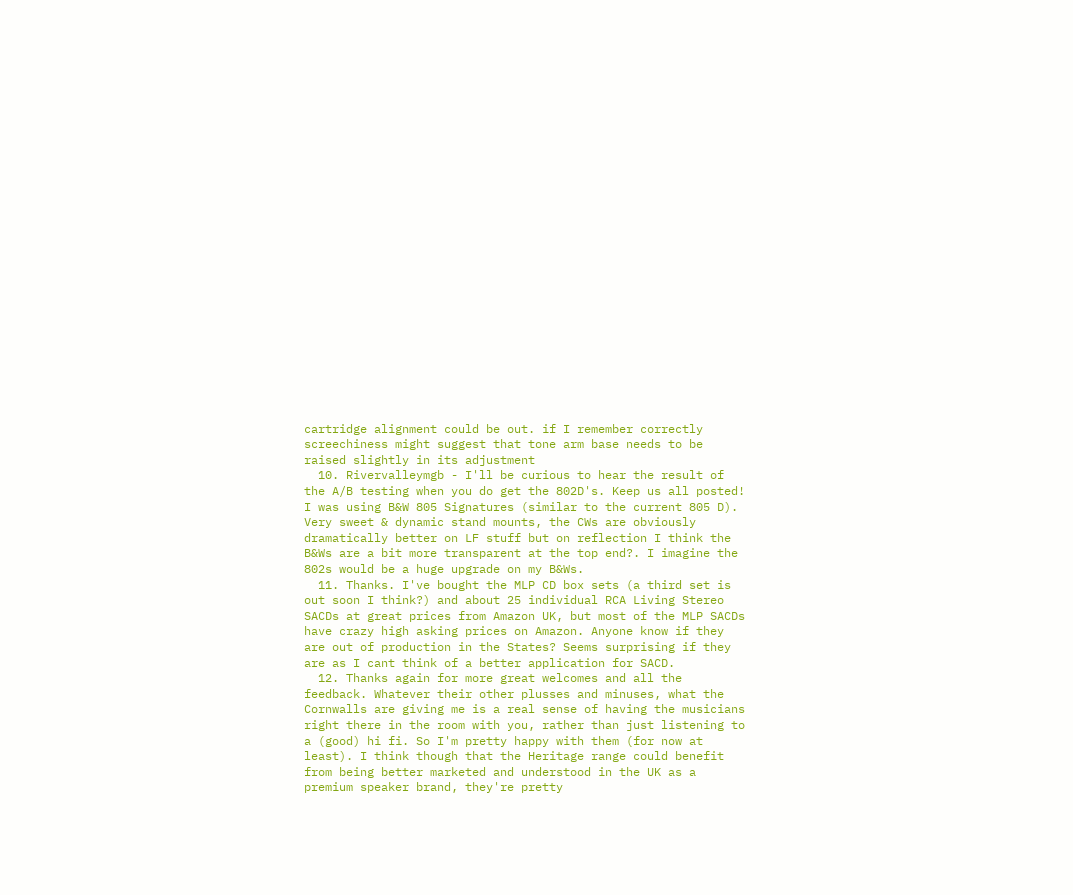cartridge alignment could be out. if I remember correctly screechiness might suggest that tone arm base needs to be raised slightly in its adjustment
  10. Rivervalleymgb - I'll be curious to hear the result of the A/B testing when you do get the 802D's. Keep us all posted! I was using B&W 805 Signatures (similar to the current 805 D). Very sweet & dynamic stand mounts, the CWs are obviously dramatically better on LF stuff but on reflection I think the B&Ws are a bit more transparent at the top end?. I imagine the 802s would be a huge upgrade on my B&Ws.
  11. Thanks. I've bought the MLP CD box sets (a third set is out soon I think?) and about 25 individual RCA Living Stereo SACDs at great prices from Amazon UK, but most of the MLP SACDs have crazy high asking prices on Amazon. Anyone know if they are out of production in the States? Seems surprising if they are as I cant think of a better application for SACD.
  12. Thanks again for more great welcomes and all the feedback. Whatever their other plusses and minuses, what the Cornwalls are giving me is a real sense of having the musicians right there in the room with you, rather than just listening to a (good) hi fi. So I'm pretty happy with them (for now at least). I think though that the Heritage range could benefit from being better marketed and understood in the UK as a premium speaker brand, they're pretty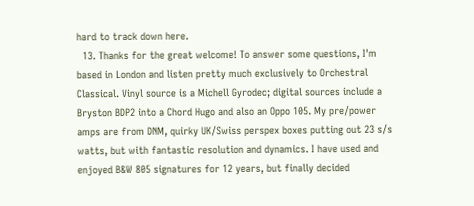hard to track down here.
  13. Thanks for the great welcome! To answer some questions, I'm based in London and listen pretty much exclusively to Orchestral Classical. Vinyl source is a Michell Gyrodec; digital sources include a Bryston BDP2 into a Chord Hugo and also an Oppo 105. My pre/power amps are from DNM, quirky UK/Swiss perspex boxes putting out 23 s/s watts, but with fantastic resolution and dynamics. I have used and enjoyed B&W 805 signatures for 12 years, but finally decided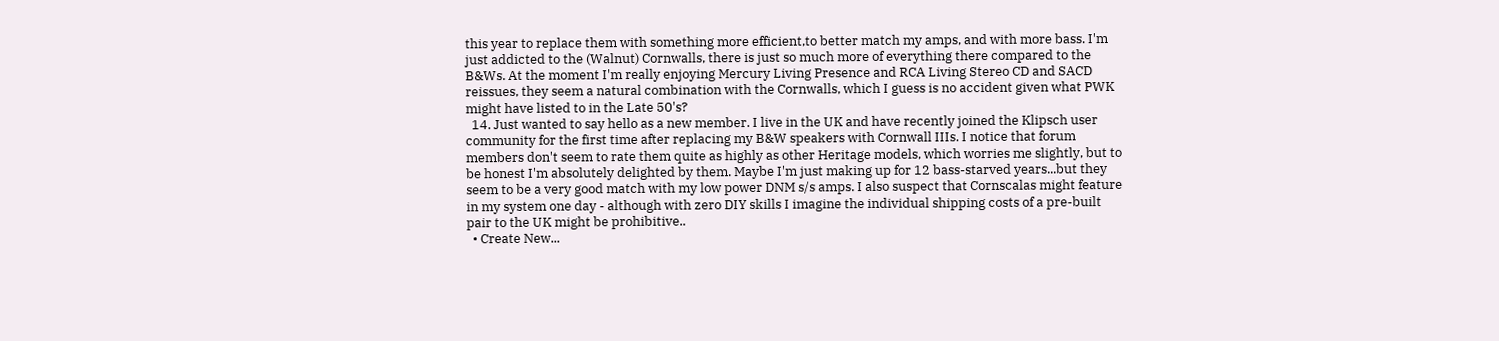this year to replace them with something more efficient,to better match my amps, and with more bass. I'm just addicted to the (Walnut) Cornwalls, there is just so much more of everything there compared to the B&Ws. At the moment I'm really enjoying Mercury Living Presence and RCA Living Stereo CD and SACD reissues, they seem a natural combination with the Cornwalls, which I guess is no accident given what PWK might have listed to in the Late 50's?
  14. Just wanted to say hello as a new member. I live in the UK and have recently joined the Klipsch user community for the first time after replacing my B&W speakers with Cornwall IIIs. I notice that forum members don't seem to rate them quite as highly as other Heritage models, which worries me slightly, but to be honest I'm absolutely delighted by them. Maybe I'm just making up for 12 bass-starved years...but they seem to be a very good match with my low power DNM s/s amps. I also suspect that Cornscalas might feature in my system one day - although with zero DIY skills I imagine the individual shipping costs of a pre-built pair to the UK might be prohibitive..
  • Create New...